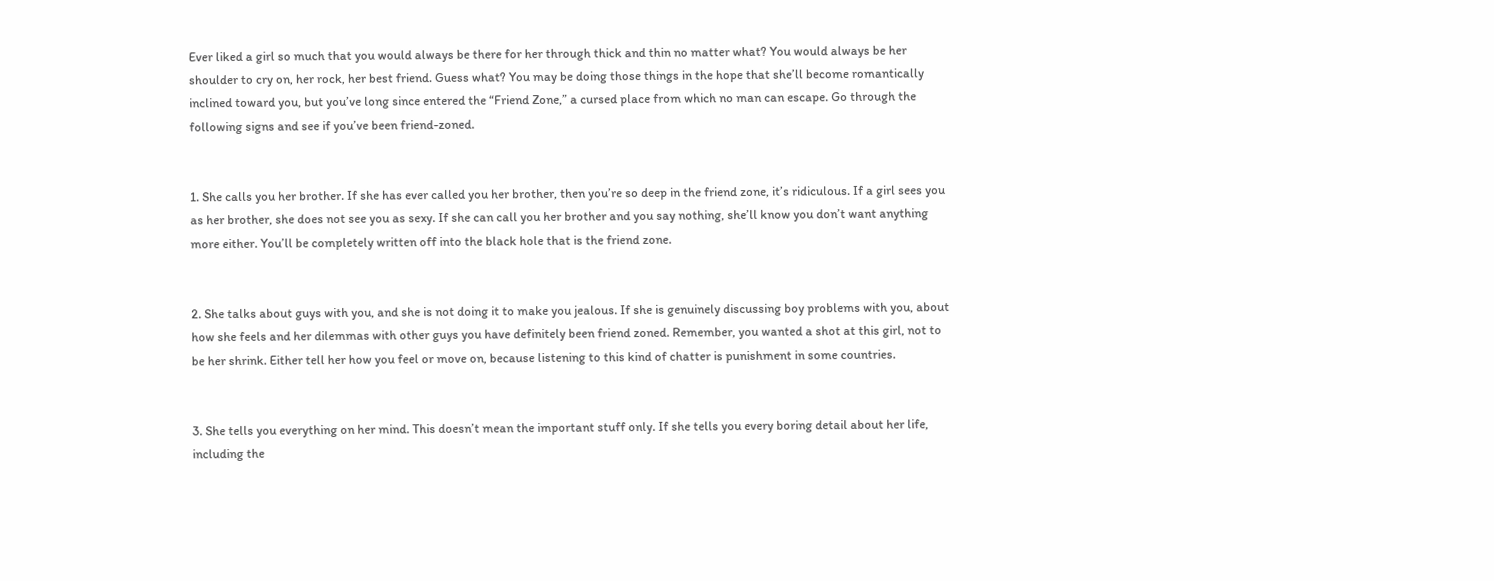Ever liked a girl so much that you would always be there for her through thick and thin no matter what? You would always be her shoulder to cry on, her rock, her best friend. Guess what? You may be doing those things in the hope that she’ll become romantically inclined toward you, but you’ve long since entered the “Friend Zone,” a cursed place from which no man can escape. Go through the following signs and see if you’ve been friend-zoned.


1. She calls you her brother. If she has ever called you her brother, then you’re so deep in the friend zone, it’s ridiculous. If a girl sees you as her brother, she does not see you as sexy. If she can call you her brother and you say nothing, she’ll know you don’t want anything more either. You’ll be completely written off into the black hole that is the friend zone.


2. She talks about guys with you, and she is not doing it to make you jealous. If she is genuinely discussing boy problems with you, about how she feels and her dilemmas with other guys you have definitely been friend zoned. Remember, you wanted a shot at this girl, not to be her shrink. Either tell her how you feel or move on, because listening to this kind of chatter is punishment in some countries.


3. She tells you everything on her mind. This doesn’t mean the important stuff only. If she tells you every boring detail about her life, including the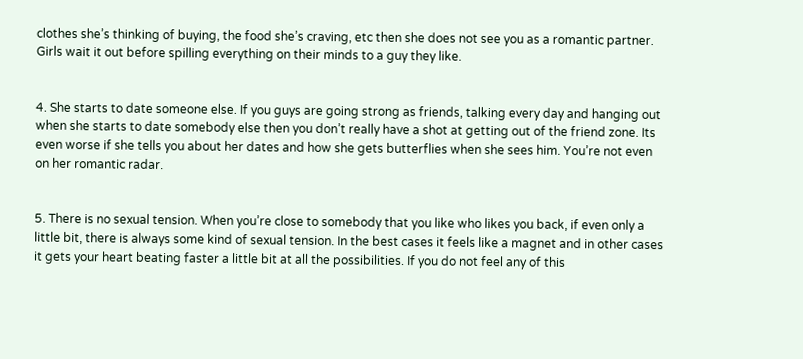clothes she’s thinking of buying, the food she’s craving, etc then she does not see you as a romantic partner. Girls wait it out before spilling everything on their minds to a guy they like.


4. She starts to date someone else. If you guys are going strong as friends, talking every day and hanging out when she starts to date somebody else then you don’t really have a shot at getting out of the friend zone. Its even worse if she tells you about her dates and how she gets butterflies when she sees him. You’re not even on her romantic radar.


5. There is no sexual tension. When you’re close to somebody that you like who likes you back, if even only a little bit, there is always some kind of sexual tension. In the best cases it feels like a magnet and in other cases it gets your heart beating faster a little bit at all the possibilities. If you do not feel any of this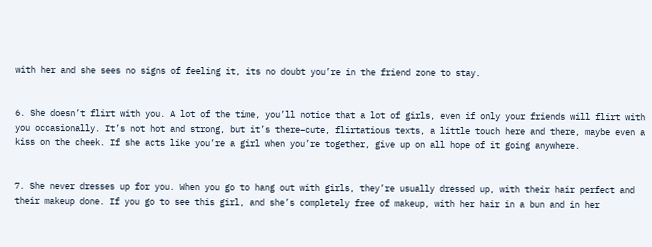with her and she sees no signs of feeling it, its no doubt you’re in the friend zone to stay.


6. She doesn’t flirt with you. A lot of the time, you’ll notice that a lot of girls, even if only your friends will flirt with you occasionally. It’s not hot and strong, but it’s there–cute, flirtatious texts, a little touch here and there, maybe even a kiss on the cheek. If she acts like you’re a girl when you’re together, give up on all hope of it going anywhere.


7. She never dresses up for you. When you go to hang out with girls, they’re usually dressed up, with their hair perfect and their makeup done. If you go to see this girl, and she’s completely free of makeup, with her hair in a bun and in her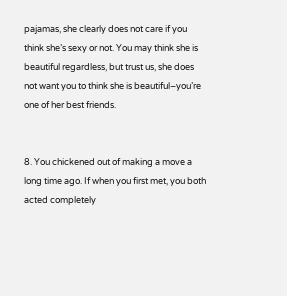pajamas, she clearly does not care if you think she’s sexy or not. You may think she is beautiful regardless, but trust us, she does not want you to think she is beautiful–you’re one of her best friends.


8. You chickened out of making a move a long time ago. If when you first met, you both acted completely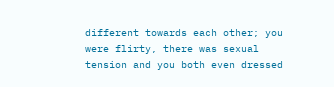different towards each other; you were flirty, there was sexual tension and you both even dressed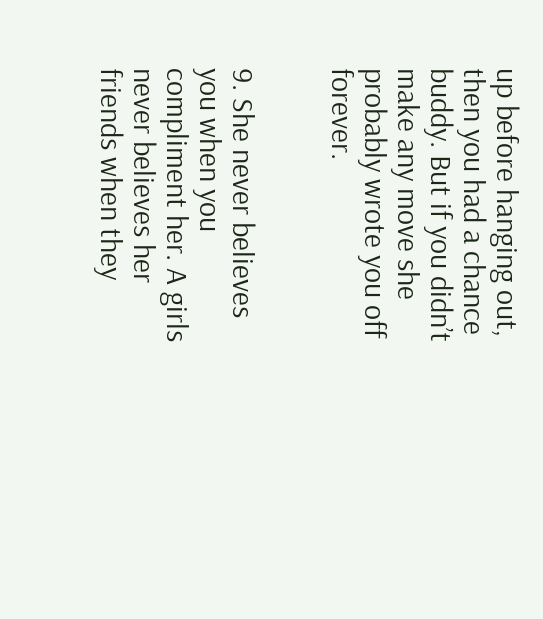up before hanging out, then you had a chance buddy. But if you didn’t make any move she probably wrote you off forever.


9. She never believes you when you compliment her. A girls never believes her friends when they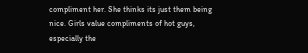compliment her. She thinks its just them being nice. Girls value compliments of hot guys, especially the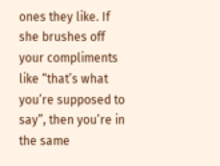ones they like. If she brushes off your compliments like “that’s what you’re supposed to say”, then you’re in the same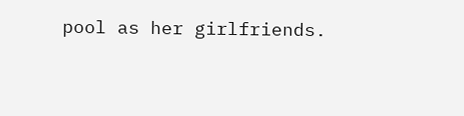pool as her girlfriends.